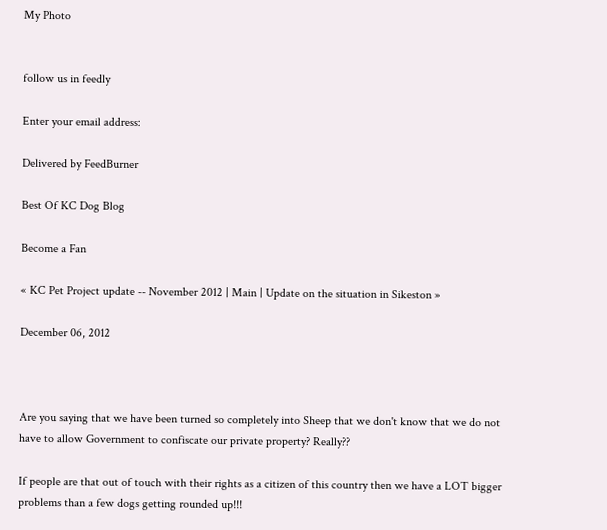My Photo


follow us in feedly

Enter your email address:

Delivered by FeedBurner

Best Of KC Dog Blog

Become a Fan

« KC Pet Project update -- November 2012 | Main | Update on the situation in Sikeston »

December 06, 2012



Are you saying that we have been turned so completely into Sheep that we don't know that we do not have to allow Government to confiscate our private property? Really??

If people are that out of touch with their rights as a citizen of this country then we have a LOT bigger problems than a few dogs getting rounded up!!!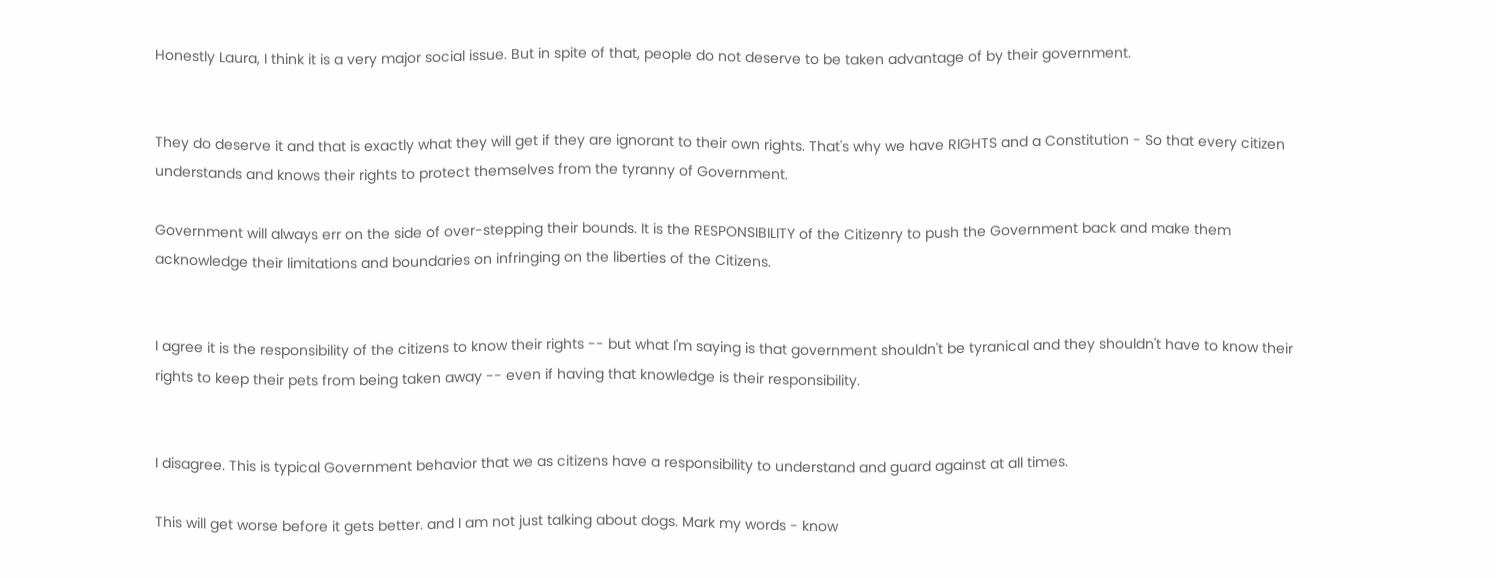Honestly Laura, I think it is a very major social issue. But in spite of that, people do not deserve to be taken advantage of by their government.


They do deserve it and that is exactly what they will get if they are ignorant to their own rights. That's why we have RIGHTS and a Constitution - So that every citizen understands and knows their rights to protect themselves from the tyranny of Government.

Government will always err on the side of over-stepping their bounds. It is the RESPONSIBILITY of the Citizenry to push the Government back and make them acknowledge their limitations and boundaries on infringing on the liberties of the Citizens.


I agree it is the responsibility of the citizens to know their rights -- but what I'm saying is that government shouldn't be tyranical and they shouldn't have to know their rights to keep their pets from being taken away -- even if having that knowledge is their responsibility.


I disagree. This is typical Government behavior that we as citizens have a responsibility to understand and guard against at all times.

This will get worse before it gets better. and I am not just talking about dogs. Mark my words - know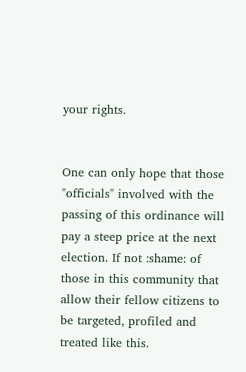your rights.


One can only hope that those "officials" involved with the passing of this ordinance will pay a steep price at the next election. If not :shame: of those in this community that allow their fellow citizens to be targeted, profiled and treated like this.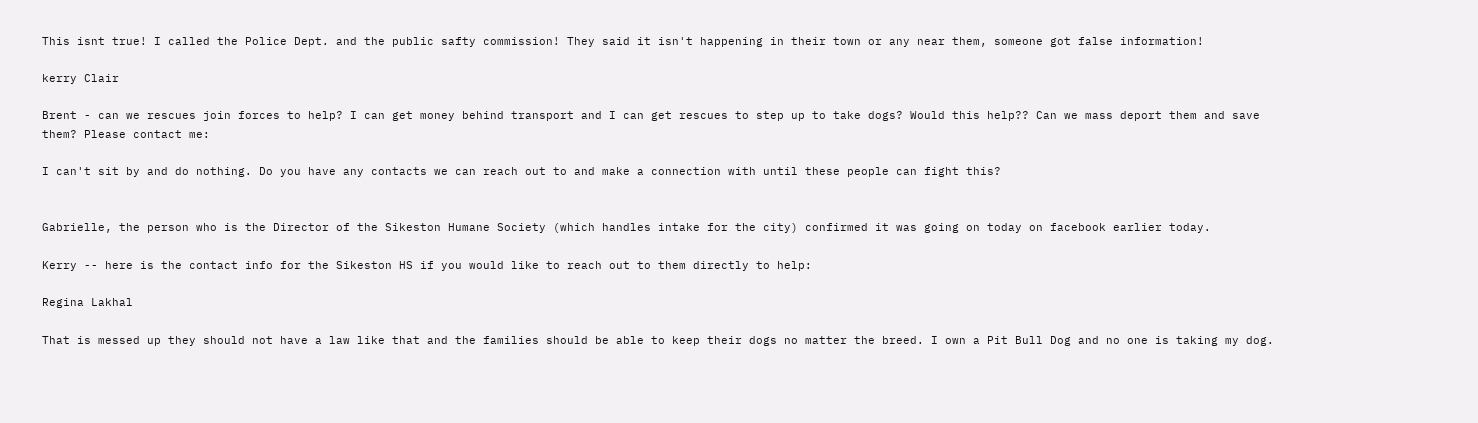This isnt true! I called the Police Dept. and the public safty commission! They said it isn't happening in their town or any near them, someone got false information!

kerry Clair

Brent - can we rescues join forces to help? I can get money behind transport and I can get rescues to step up to take dogs? Would this help?? Can we mass deport them and save them? Please contact me:

I can't sit by and do nothing. Do you have any contacts we can reach out to and make a connection with until these people can fight this?


Gabrielle, the person who is the Director of the Sikeston Humane Society (which handles intake for the city) confirmed it was going on today on facebook earlier today.

Kerry -- here is the contact info for the Sikeston HS if you would like to reach out to them directly to help:

Regina Lakhal

That is messed up they should not have a law like that and the families should be able to keep their dogs no matter the breed. I own a Pit Bull Dog and no one is taking my dog.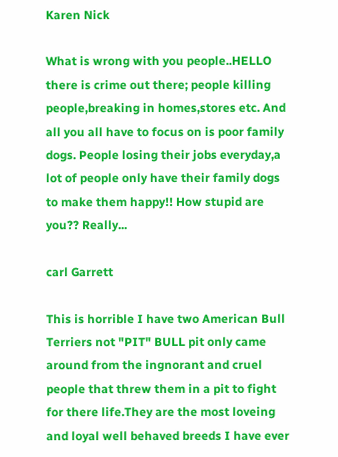Karen Nick

What is wrong with you people..HELLO there is crime out there; people killing people,breaking in homes,stores etc. And all you all have to focus on is poor family dogs. People losing their jobs everyday,a lot of people only have their family dogs to make them happy!! How stupid are you?? Really...

carl Garrett

This is horrible I have two American Bull Terriers not "PIT" BULL pit only came around from the ingnorant and cruel people that threw them in a pit to fight for there life.They are the most loveing and loyal well behaved breeds I have ever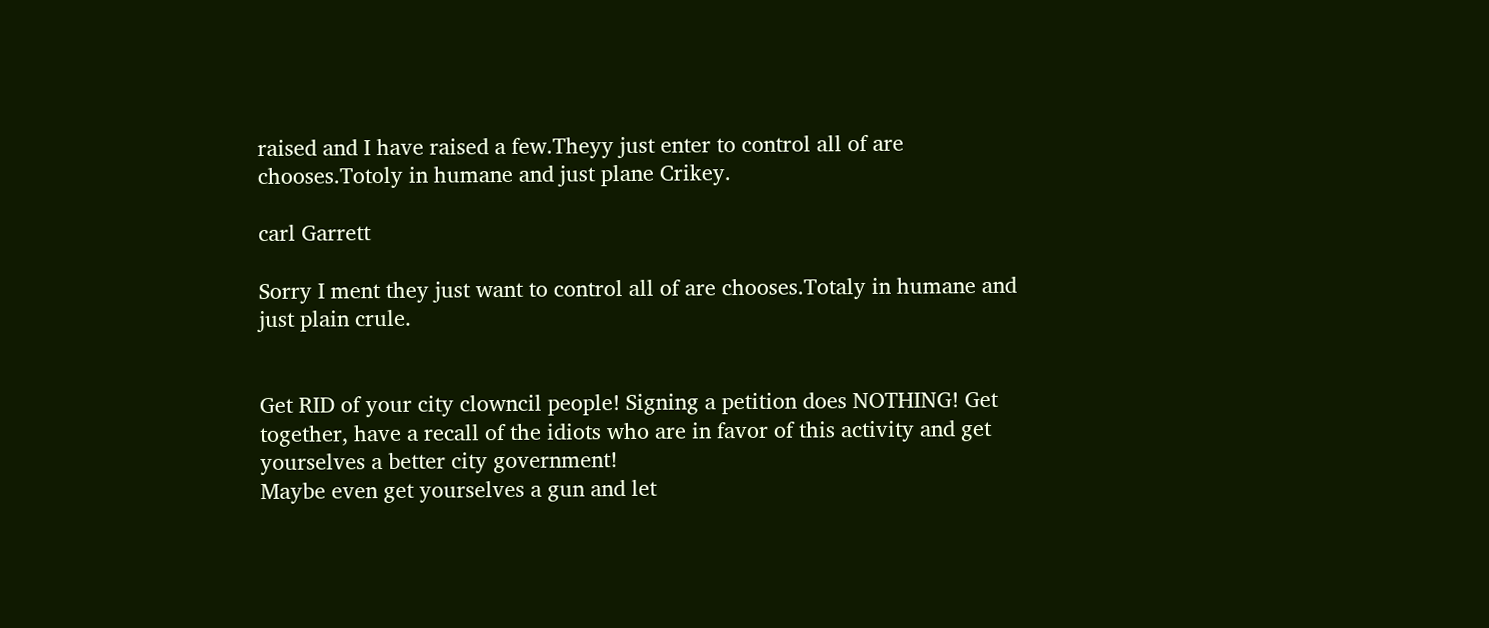raised and I have raised a few.Theyy just enter to control all of are chooses.Totoly in humane and just plane Crikey.

carl Garrett

Sorry I ment they just want to control all of are chooses.Totaly in humane and just plain crule.


Get RID of your city clowncil people! Signing a petition does NOTHING! Get together, have a recall of the idiots who are in favor of this activity and get yourselves a better city government!
Maybe even get yourselves a gun and let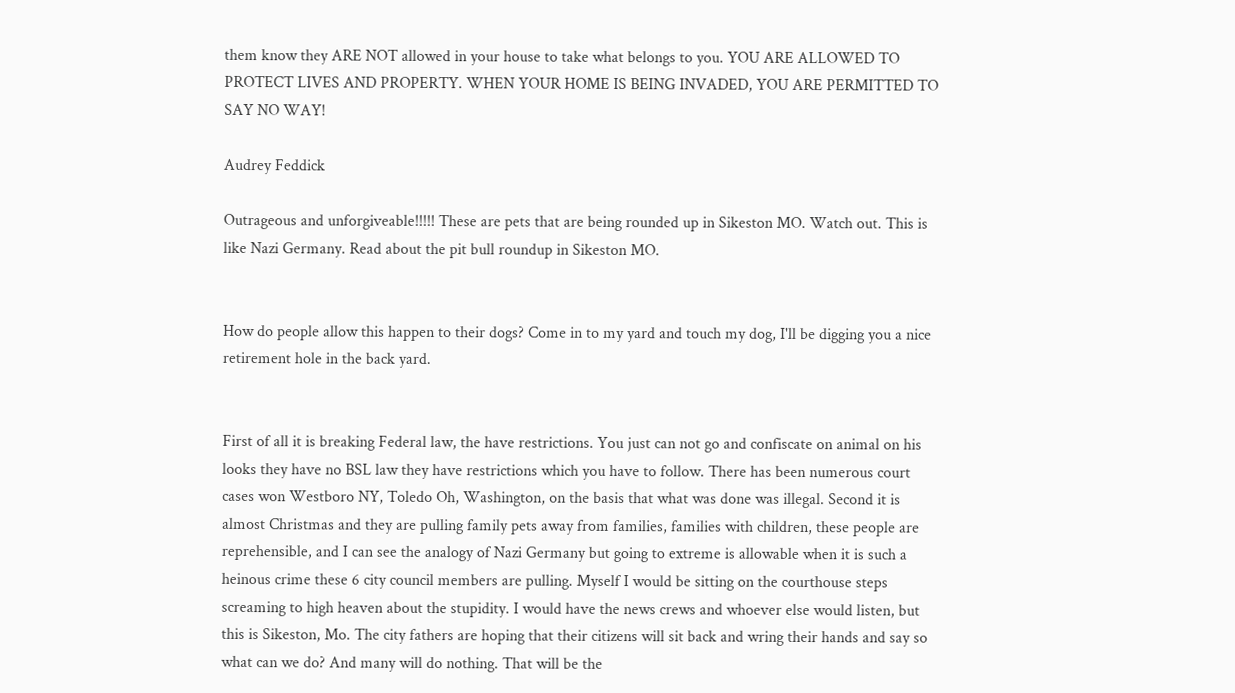them know they ARE NOT allowed in your house to take what belongs to you. YOU ARE ALLOWED TO PROTECT LIVES AND PROPERTY. WHEN YOUR HOME IS BEING INVADED, YOU ARE PERMITTED TO SAY NO WAY!

Audrey Feddick

Outrageous and unforgiveable!!!!! These are pets that are being rounded up in Sikeston MO. Watch out. This is like Nazi Germany. Read about the pit bull roundup in Sikeston MO.


How do people allow this happen to their dogs? Come in to my yard and touch my dog, I'll be digging you a nice retirement hole in the back yard.


First of all it is breaking Federal law, the have restrictions. You just can not go and confiscate on animal on his looks they have no BSL law they have restrictions which you have to follow. There has been numerous court cases won Westboro NY, Toledo Oh, Washington, on the basis that what was done was illegal. Second it is almost Christmas and they are pulling family pets away from families, families with children, these people are reprehensible, and I can see the analogy of Nazi Germany but going to extreme is allowable when it is such a heinous crime these 6 city council members are pulling. Myself I would be sitting on the courthouse steps screaming to high heaven about the stupidity. I would have the news crews and whoever else would listen, but this is Sikeston, Mo. The city fathers are hoping that their citizens will sit back and wring their hands and say so what can we do? And many will do nothing. That will be the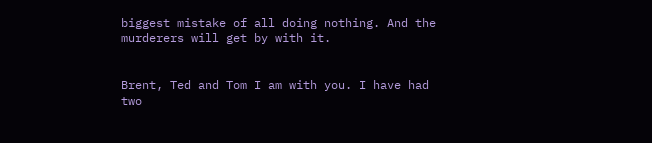biggest mistake of all doing nothing. And the murderers will get by with it.


Brent, Ted and Tom I am with you. I have had two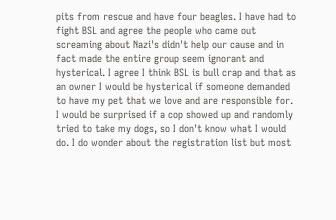pits from rescue and have four beagles. I have had to fight BSL and agree the people who came out screaming about Nazi's didn't help our cause and in fact made the entire group seem ignorant and hysterical. I agree I think BSL is bull crap and that as an owner I would be hysterical if someone demanded to have my pet that we love and are responsible for. I would be surprised if a cop showed up and randomly tried to take my dogs, so I don't know what I would do. I do wonder about the registration list but most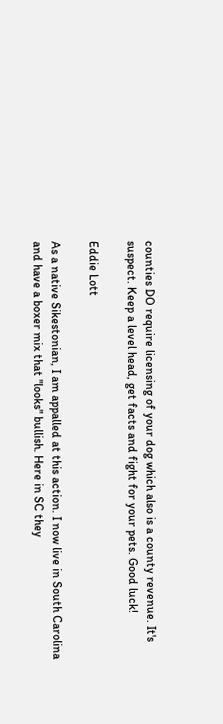counties DO require licensing of your dog which also is a county revenue. It's suspect. Keep a level head, get facts and fight for your pets. Good luck!

Eddie Lott

As a native Sikestonian, I am appalled at this action. I now live in South Carolina and have a boxer mix that "looks" bullish. Here in SC they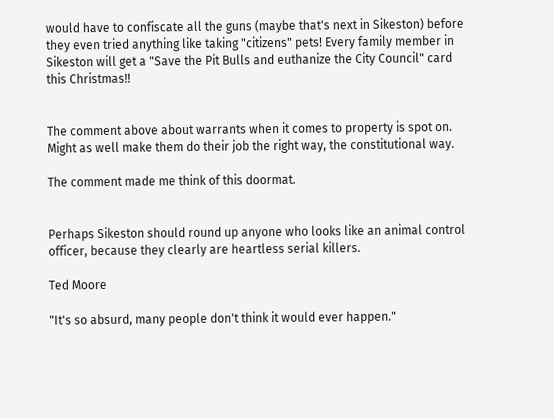would have to confiscate all the guns (maybe that's next in Sikeston) before they even tried anything like taking "citizens" pets! Every family member in Sikeston will get a "Save the Pit Bulls and euthanize the City Council" card this Christmas!!


The comment above about warrants when it comes to property is spot on. Might as well make them do their job the right way, the constitutional way.

The comment made me think of this doormat.


Perhaps Sikeston should round up anyone who looks like an animal control officer, because they clearly are heartless serial killers.

Ted Moore

"It's so absurd, many people don't think it would ever happen."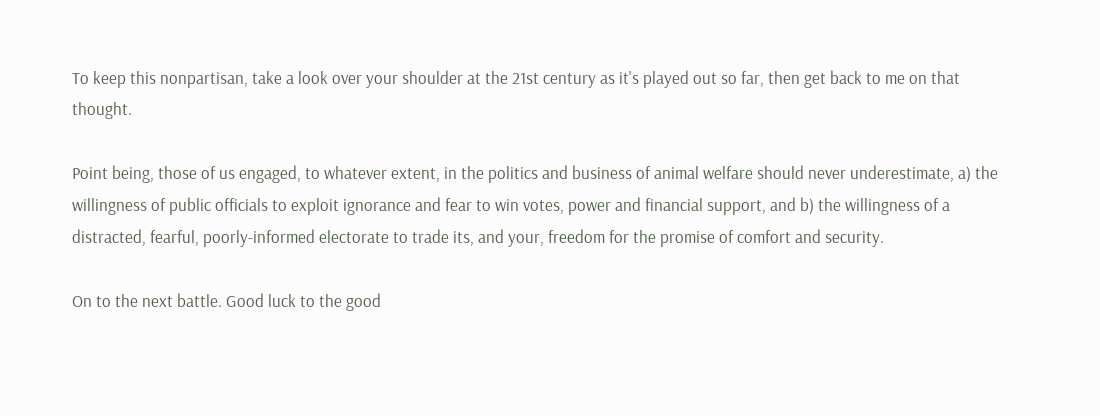To keep this nonpartisan, take a look over your shoulder at the 21st century as it's played out so far, then get back to me on that thought.

Point being, those of us engaged, to whatever extent, in the politics and business of animal welfare should never underestimate, a) the willingness of public officials to exploit ignorance and fear to win votes, power and financial support, and b) the willingness of a distracted, fearful, poorly-informed electorate to trade its, and your, freedom for the promise of comfort and security.

On to the next battle. Good luck to the good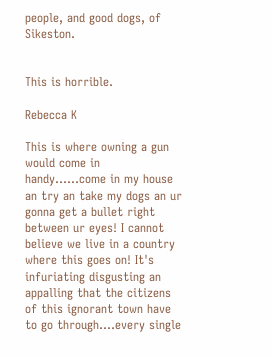people, and good dogs, of Sikeston.


This is horrible.

Rebecca K

This is where owning a gun would come in handy......come in my house an try an take my dogs an ur gonna get a bullet right between ur eyes! I cannot believe we live in a country where this goes on! It's infuriating disgusting an appalling that the citizens of this ignorant town have to go through....every single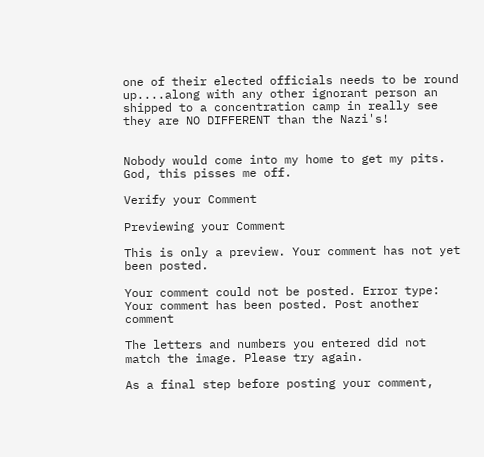one of their elected officials needs to be round up....along with any other ignorant person an shipped to a concentration camp in really see they are NO DIFFERENT than the Nazi's!


Nobody would come into my home to get my pits. God, this pisses me off.

Verify your Comment

Previewing your Comment

This is only a preview. Your comment has not yet been posted.

Your comment could not be posted. Error type:
Your comment has been posted. Post another comment

The letters and numbers you entered did not match the image. Please try again.

As a final step before posting your comment,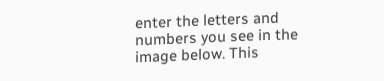enter the letters and numbers you see in the image below. This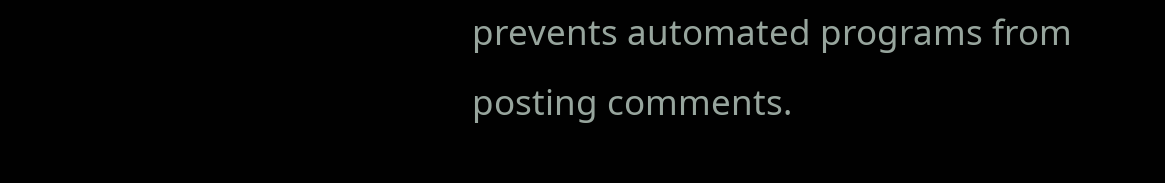prevents automated programs from posting comments.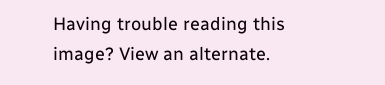Having trouble reading this image? View an alternate.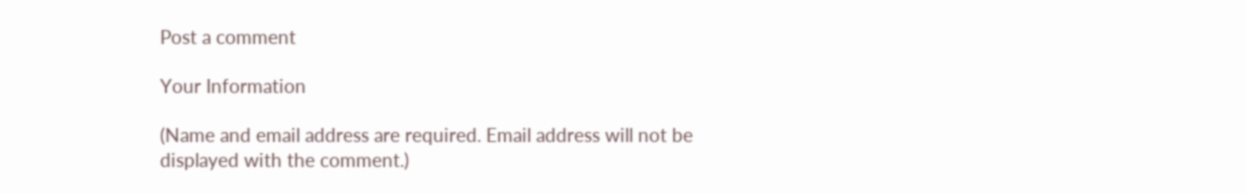Post a comment

Your Information

(Name and email address are required. Email address will not be displayed with the comment.)